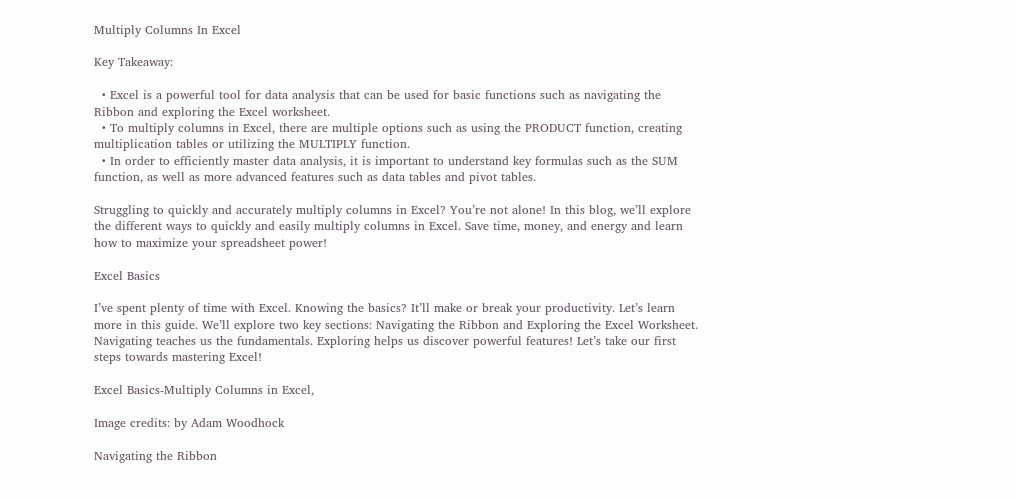Multiply Columns In Excel

Key Takeaway:

  • Excel is a powerful tool for data analysis that can be used for basic functions such as navigating the Ribbon and exploring the Excel worksheet.
  • To multiply columns in Excel, there are multiple options such as using the PRODUCT function, creating multiplication tables or utilizing the MULTIPLY function.
  • In order to efficiently master data analysis, it is important to understand key formulas such as the SUM function, as well as more advanced features such as data tables and pivot tables.

Struggling to quickly and accurately multiply columns in Excel? You’re not alone! In this blog, we’ll explore the different ways to quickly and easily multiply columns in Excel. Save time, money, and energy and learn how to maximize your spreadsheet power!

Excel Basics

I’ve spent plenty of time with Excel. Knowing the basics? It’ll make or break your productivity. Let’s learn more in this guide. We’ll explore two key sections: Navigating the Ribbon and Exploring the Excel Worksheet. Navigating teaches us the fundamentals. Exploring helps us discover powerful features! Let’s take our first steps towards mastering Excel!

Excel Basics-Multiply Columns in Excel,

Image credits: by Adam Woodhock

Navigating the Ribbon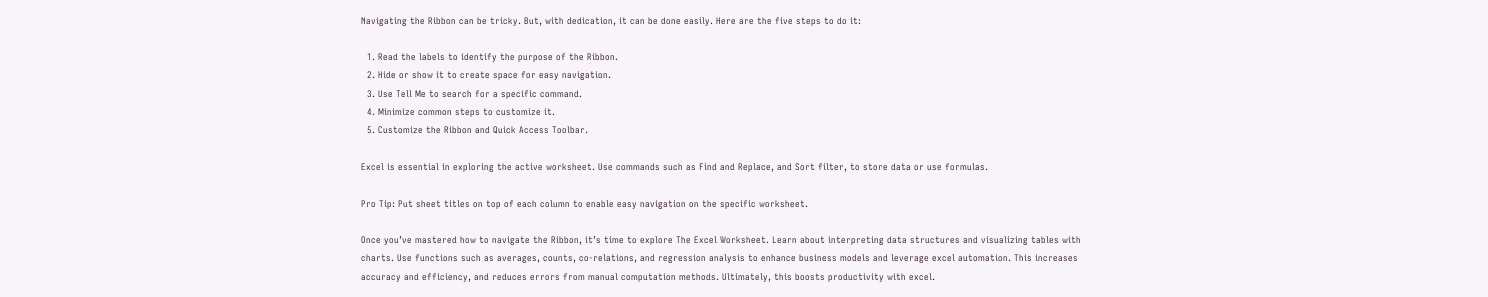Navigating the Ribbon can be tricky. But, with dedication, it can be done easily. Here are the five steps to do it:

  1. Read the labels to identify the purpose of the Ribbon.
  2. Hide or show it to create space for easy navigation.
  3. Use Tell Me to search for a specific command.
  4. Minimize common steps to customize it.
  5. Customize the Ribbon and Quick Access Toolbar.

Excel is essential in exploring the active worksheet. Use commands such as Find and Replace, and Sort filter, to store data or use formulas.

Pro Tip: Put sheet titles on top of each column to enable easy navigation on the specific worksheet.

Once you’ve mastered how to navigate the Ribbon, it’s time to explore The Excel Worksheet. Learn about interpreting data structures and visualizing tables with charts. Use functions such as averages, counts, co-relations, and regression analysis to enhance business models and leverage excel automation. This increases accuracy and efficiency, and reduces errors from manual computation methods. Ultimately, this boosts productivity with excel.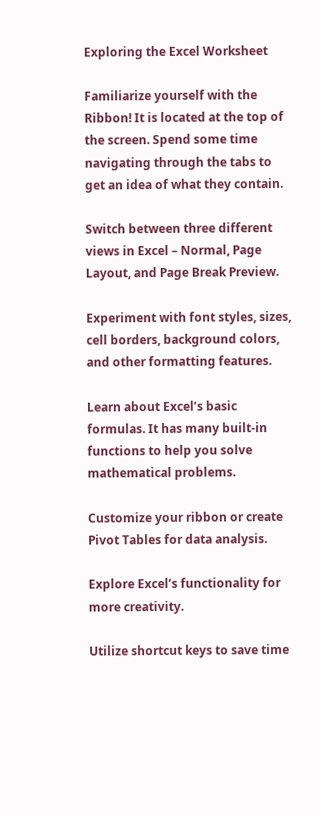Exploring the Excel Worksheet

Familiarize yourself with the Ribbon! It is located at the top of the screen. Spend some time navigating through the tabs to get an idea of what they contain.

Switch between three different views in Excel – Normal, Page Layout, and Page Break Preview.

Experiment with font styles, sizes, cell borders, background colors, and other formatting features.

Learn about Excel’s basic formulas. It has many built-in functions to help you solve mathematical problems.

Customize your ribbon or create Pivot Tables for data analysis.

Explore Excel’s functionality for more creativity.

Utilize shortcut keys to save time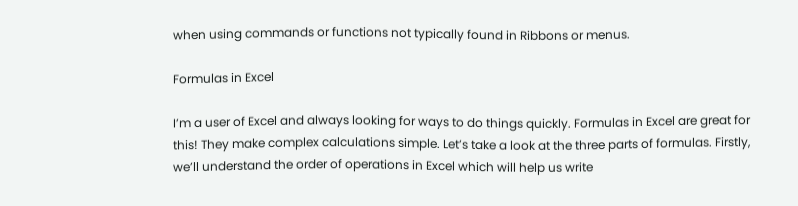when using commands or functions not typically found in Ribbons or menus.

Formulas in Excel

I’m a user of Excel and always looking for ways to do things quickly. Formulas in Excel are great for this! They make complex calculations simple. Let’s take a look at the three parts of formulas. Firstly, we’ll understand the order of operations in Excel which will help us write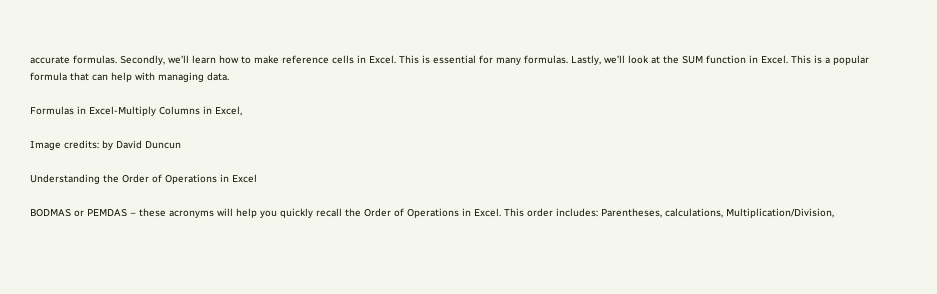accurate formulas. Secondly, we’ll learn how to make reference cells in Excel. This is essential for many formulas. Lastly, we’ll look at the SUM function in Excel. This is a popular formula that can help with managing data.

Formulas in Excel-Multiply Columns in Excel,

Image credits: by David Duncun

Understanding the Order of Operations in Excel

BODMAS or PEMDAS – these acronyms will help you quickly recall the Order of Operations in Excel. This order includes: Parentheses, calculations, Multiplication/Division,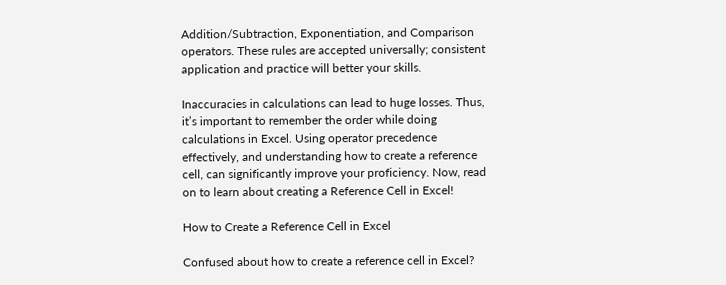Addition/Subtraction, Exponentiation, and Comparison operators. These rules are accepted universally; consistent application and practice will better your skills.

Inaccuracies in calculations can lead to huge losses. Thus, it’s important to remember the order while doing calculations in Excel. Using operator precedence effectively, and understanding how to create a reference cell, can significantly improve your proficiency. Now, read on to learn about creating a Reference Cell in Excel!

How to Create a Reference Cell in Excel

Confused about how to create a reference cell in Excel?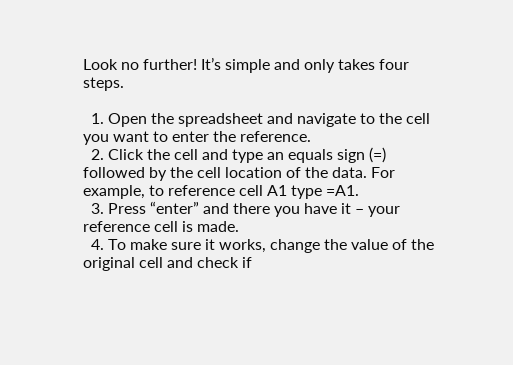Look no further! It’s simple and only takes four steps.

  1. Open the spreadsheet and navigate to the cell you want to enter the reference.
  2. Click the cell and type an equals sign (=) followed by the cell location of the data. For example, to reference cell A1 type =A1.
  3. Press “enter” and there you have it – your reference cell is made.
  4. To make sure it works, change the value of the original cell and check if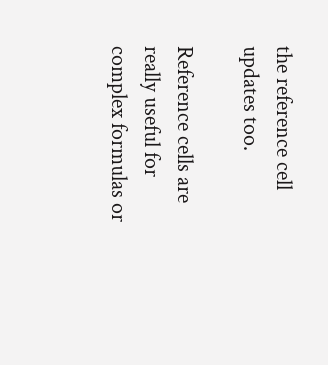the reference cell updates too.

Reference cells are really useful for complex formulas or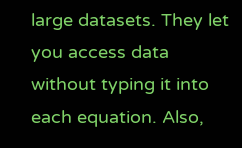large datasets. They let you access data without typing it into each equation. Also,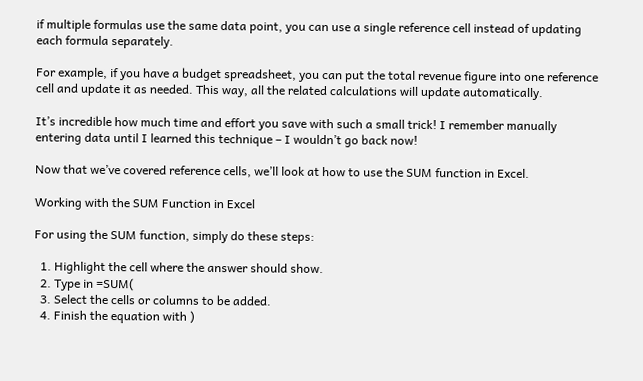if multiple formulas use the same data point, you can use a single reference cell instead of updating each formula separately.

For example, if you have a budget spreadsheet, you can put the total revenue figure into one reference cell and update it as needed. This way, all the related calculations will update automatically.

It’s incredible how much time and effort you save with such a small trick! I remember manually entering data until I learned this technique – I wouldn’t go back now!

Now that we’ve covered reference cells, we’ll look at how to use the SUM function in Excel.

Working with the SUM Function in Excel

For using the SUM function, simply do these steps:

  1. Highlight the cell where the answer should show.
  2. Type in =SUM(
  3. Select the cells or columns to be added.
  4. Finish the equation with )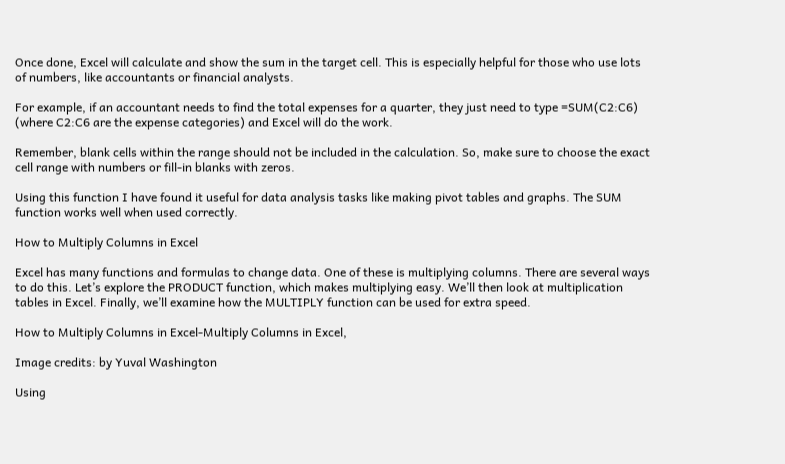Once done, Excel will calculate and show the sum in the target cell. This is especially helpful for those who use lots of numbers, like accountants or financial analysts.

For example, if an accountant needs to find the total expenses for a quarter, they just need to type =SUM(C2:C6) (where C2:C6 are the expense categories) and Excel will do the work.

Remember, blank cells within the range should not be included in the calculation. So, make sure to choose the exact cell range with numbers or fill-in blanks with zeros.

Using this function I have found it useful for data analysis tasks like making pivot tables and graphs. The SUM function works well when used correctly.

How to Multiply Columns in Excel

Excel has many functions and formulas to change data. One of these is multiplying columns. There are several ways to do this. Let’s explore the PRODUCT function, which makes multiplying easy. We’ll then look at multiplication tables in Excel. Finally, we’ll examine how the MULTIPLY function can be used for extra speed.

How to Multiply Columns in Excel-Multiply Columns in Excel,

Image credits: by Yuval Washington

Using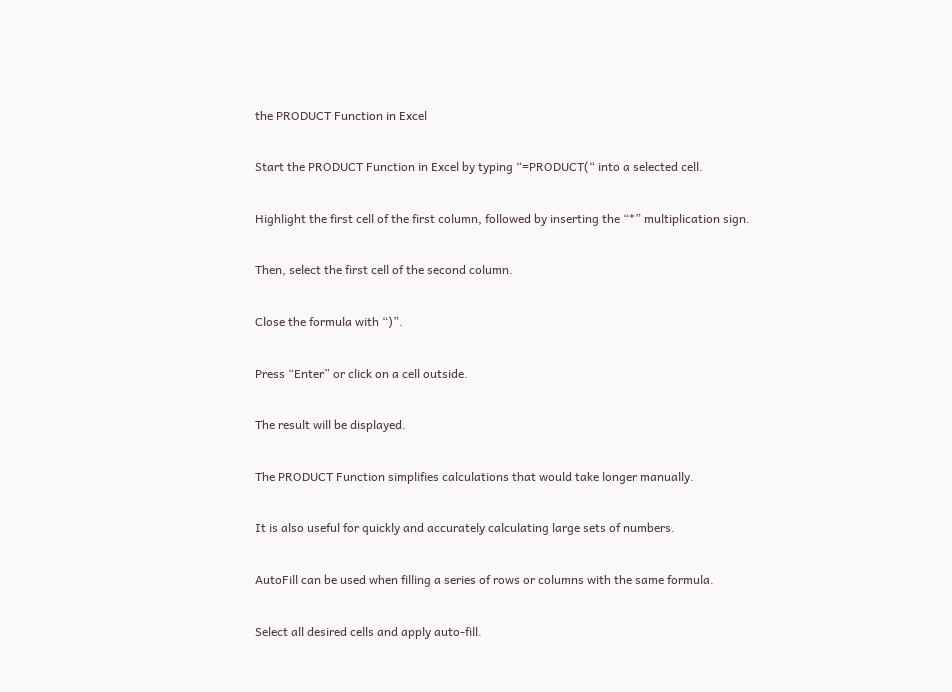the PRODUCT Function in Excel

Start the PRODUCT Function in Excel by typing “=PRODUCT(“ into a selected cell.

Highlight the first cell of the first column, followed by inserting the “*” multiplication sign.

Then, select the first cell of the second column.

Close the formula with “)”.

Press “Enter” or click on a cell outside.

The result will be displayed.

The PRODUCT Function simplifies calculations that would take longer manually.

It is also useful for quickly and accurately calculating large sets of numbers.

AutoFill can be used when filling a series of rows or columns with the same formula.

Select all desired cells and apply auto-fill.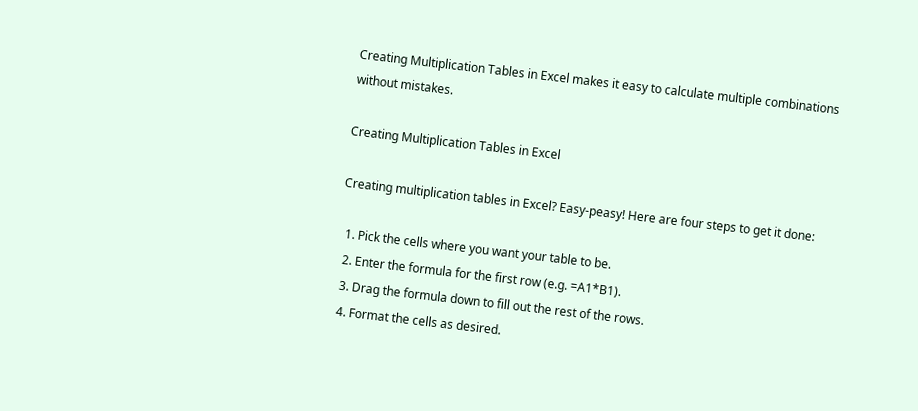Creating Multiplication Tables in Excel makes it easy to calculate multiple combinations without mistakes.

Creating Multiplication Tables in Excel

Creating multiplication tables in Excel? Easy-peasy! Here are four steps to get it done:

  1. Pick the cells where you want your table to be.
  2. Enter the formula for the first row (e.g. =A1*B1).
  3. Drag the formula down to fill out the rest of the rows.
  4. Format the cells as desired.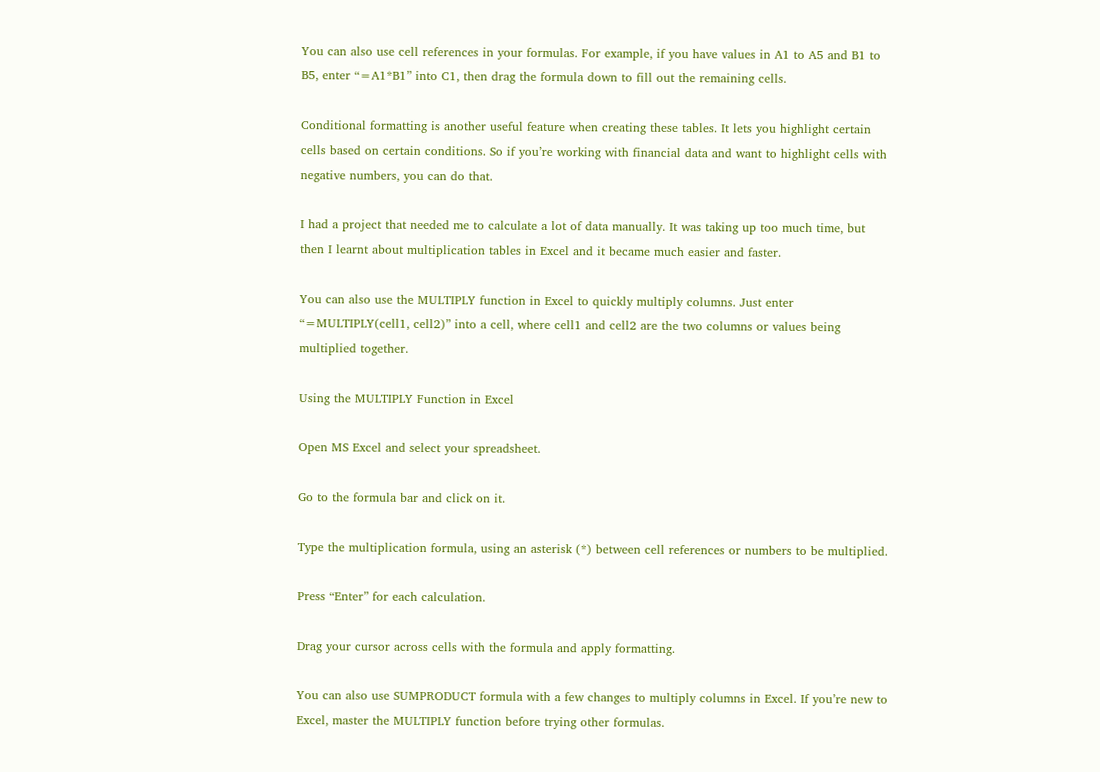You can also use cell references in your formulas. For example, if you have values in A1 to A5 and B1 to B5, enter “=A1*B1” into C1, then drag the formula down to fill out the remaining cells.

Conditional formatting is another useful feature when creating these tables. It lets you highlight certain cells based on certain conditions. So if you’re working with financial data and want to highlight cells with negative numbers, you can do that.

I had a project that needed me to calculate a lot of data manually. It was taking up too much time, but then I learnt about multiplication tables in Excel and it became much easier and faster.

You can also use the MULTIPLY function in Excel to quickly multiply columns. Just enter “=MULTIPLY(cell1, cell2)” into a cell, where cell1 and cell2 are the two columns or values being multiplied together.

Using the MULTIPLY Function in Excel

Open MS Excel and select your spreadsheet.

Go to the formula bar and click on it.

Type the multiplication formula, using an asterisk (*) between cell references or numbers to be multiplied.

Press “Enter” for each calculation.

Drag your cursor across cells with the formula and apply formatting.

You can also use SUMPRODUCT formula with a few changes to multiply columns in Excel. If you’re new to Excel, master the MULTIPLY function before trying other formulas.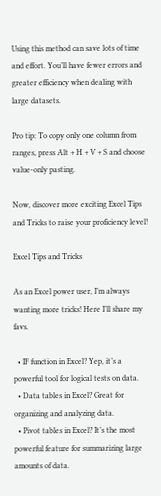Using this method can save lots of time and effort. You’ll have fewer errors and greater efficiency when dealing with large datasets.

Pro tip: To copy only one column from ranges, press Alt + H + V + S and choose value-only pasting.

Now, discover more exciting Excel Tips and Tricks to raise your proficiency level!

Excel Tips and Tricks

As an Excel power user, I’m always wanting more tricks! Here I’ll share my favs.

  • IF function in Excel? Yep, it’s a powerful tool for logical tests on data.
  • Data tables in Excel? Great for organizing and analyzing data.
  • Pivot tables in Excel? It’s the most powerful feature for summarizing large amounts of data.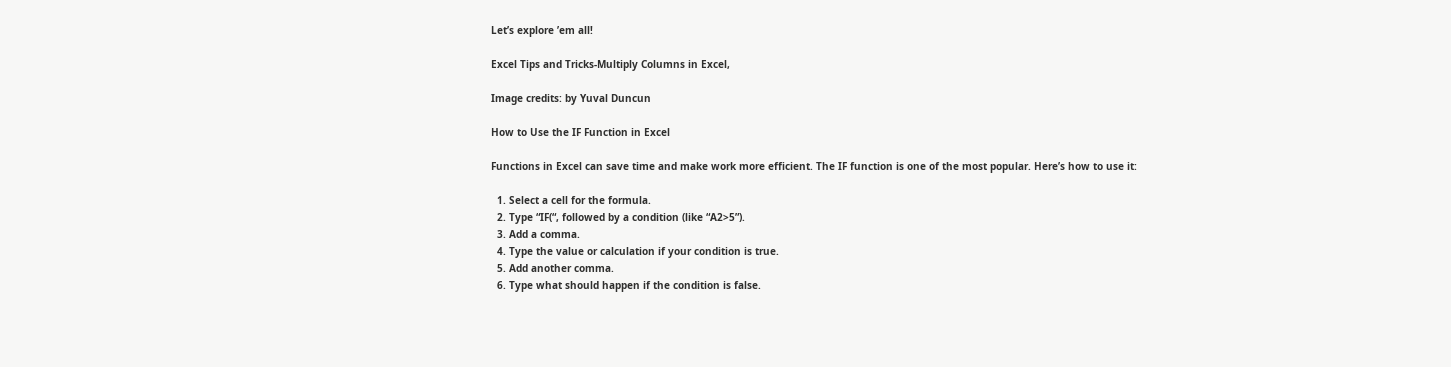Let’s explore ’em all!

Excel Tips and Tricks-Multiply Columns in Excel,

Image credits: by Yuval Duncun

How to Use the IF Function in Excel

Functions in Excel can save time and make work more efficient. The IF function is one of the most popular. Here’s how to use it:

  1. Select a cell for the formula.
  2. Type “IF(“, followed by a condition (like “A2>5”).
  3. Add a comma.
  4. Type the value or calculation if your condition is true.
  5. Add another comma.
  6. Type what should happen if the condition is false.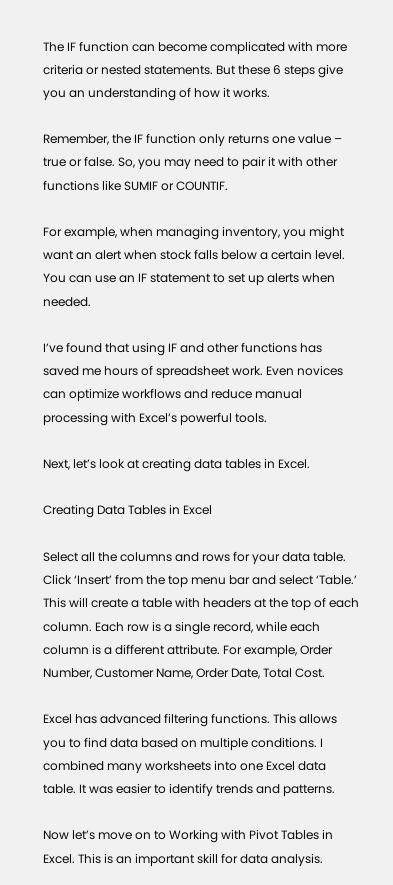The IF function can become complicated with more criteria or nested statements. But these 6 steps give you an understanding of how it works.

Remember, the IF function only returns one value – true or false. So, you may need to pair it with other functions like SUMIF or COUNTIF.

For example, when managing inventory, you might want an alert when stock falls below a certain level. You can use an IF statement to set up alerts when needed.

I’ve found that using IF and other functions has saved me hours of spreadsheet work. Even novices can optimize workflows and reduce manual processing with Excel’s powerful tools.

Next, let’s look at creating data tables in Excel.

Creating Data Tables in Excel

Select all the columns and rows for your data table. Click ‘Insert’ from the top menu bar and select ‘Table.’ This will create a table with headers at the top of each column. Each row is a single record, while each column is a different attribute. For example, Order Number, Customer Name, Order Date, Total Cost.

Excel has advanced filtering functions. This allows you to find data based on multiple conditions. I combined many worksheets into one Excel data table. It was easier to identify trends and patterns.

Now let’s move on to Working with Pivot Tables in Excel. This is an important skill for data analysis.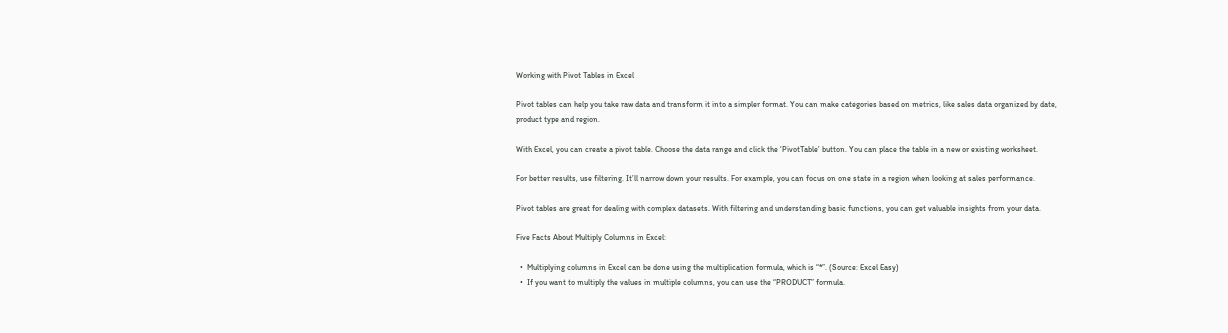Working with Pivot Tables in Excel

Pivot tables can help you take raw data and transform it into a simpler format. You can make categories based on metrics, like sales data organized by date, product type and region.

With Excel, you can create a pivot table. Choose the data range and click the ‘PivotTable’ button. You can place the table in a new or existing worksheet.

For better results, use filtering. It’ll narrow down your results. For example, you can focus on one state in a region when looking at sales performance.

Pivot tables are great for dealing with complex datasets. With filtering and understanding basic functions, you can get valuable insights from your data.

Five Facts About Multiply Columns in Excel:

  •  Multiplying columns in Excel can be done using the multiplication formula, which is “*”. (Source: Excel Easy)
  •  If you want to multiply the values in multiple columns, you can use the “PRODUCT” formula.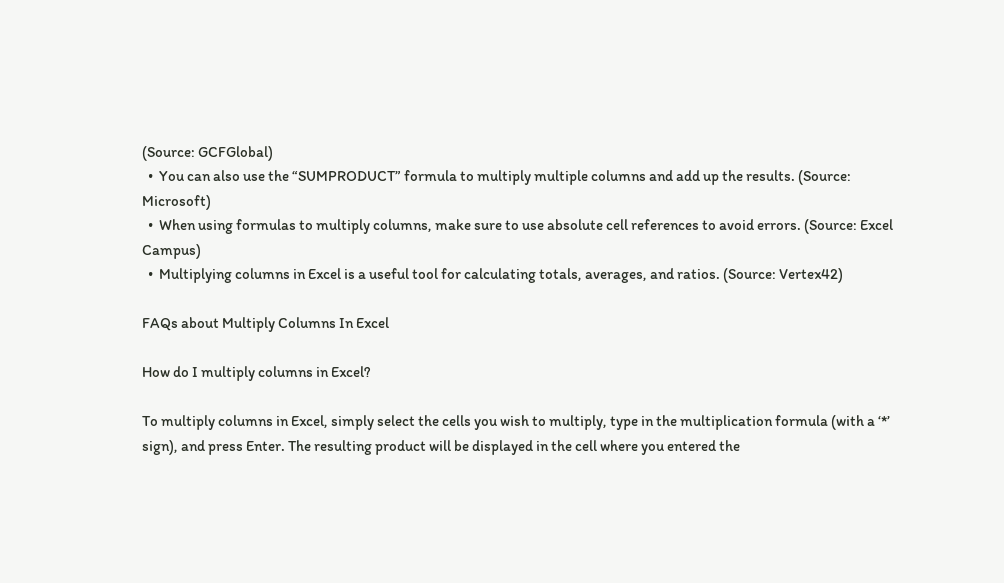(Source: GCFGlobal)
  •  You can also use the “SUMPRODUCT” formula to multiply multiple columns and add up the results. (Source: Microsoft)
  •  When using formulas to multiply columns, make sure to use absolute cell references to avoid errors. (Source: Excel Campus)
  •  Multiplying columns in Excel is a useful tool for calculating totals, averages, and ratios. (Source: Vertex42)

FAQs about Multiply Columns In Excel

How do I multiply columns in Excel?

To multiply columns in Excel, simply select the cells you wish to multiply, type in the multiplication formula (with a ‘*’ sign), and press Enter. The resulting product will be displayed in the cell where you entered the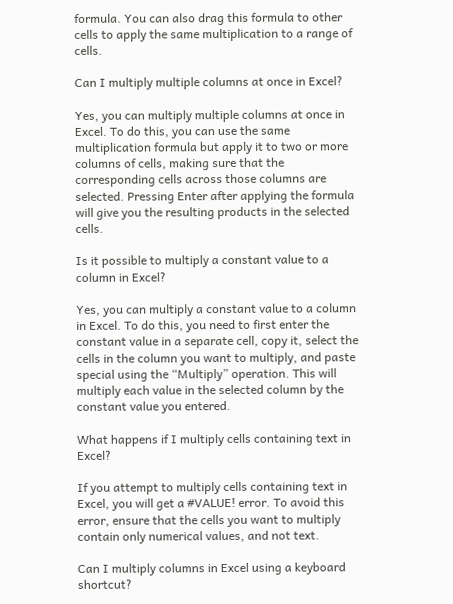formula. You can also drag this formula to other cells to apply the same multiplication to a range of cells.

Can I multiply multiple columns at once in Excel?

Yes, you can multiply multiple columns at once in Excel. To do this, you can use the same multiplication formula but apply it to two or more columns of cells, making sure that the corresponding cells across those columns are selected. Pressing Enter after applying the formula will give you the resulting products in the selected cells.

Is it possible to multiply a constant value to a column in Excel?

Yes, you can multiply a constant value to a column in Excel. To do this, you need to first enter the constant value in a separate cell, copy it, select the cells in the column you want to multiply, and paste special using the “Multiply” operation. This will multiply each value in the selected column by the constant value you entered.

What happens if I multiply cells containing text in Excel?

If you attempt to multiply cells containing text in Excel, you will get a #VALUE! error. To avoid this error, ensure that the cells you want to multiply contain only numerical values, and not text.

Can I multiply columns in Excel using a keyboard shortcut?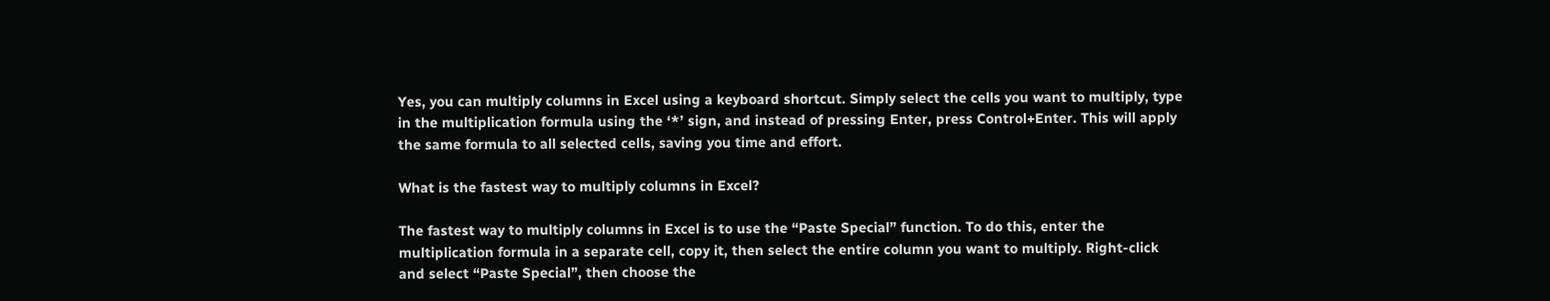Yes, you can multiply columns in Excel using a keyboard shortcut. Simply select the cells you want to multiply, type in the multiplication formula using the ‘*’ sign, and instead of pressing Enter, press Control+Enter. This will apply the same formula to all selected cells, saving you time and effort.

What is the fastest way to multiply columns in Excel?

The fastest way to multiply columns in Excel is to use the “Paste Special” function. To do this, enter the multiplication formula in a separate cell, copy it, then select the entire column you want to multiply. Right-click and select “Paste Special”, then choose the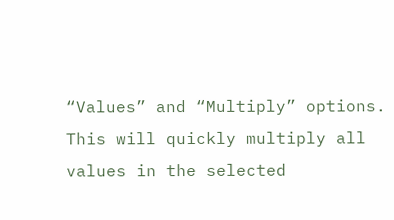“Values” and “Multiply” options. This will quickly multiply all values in the selected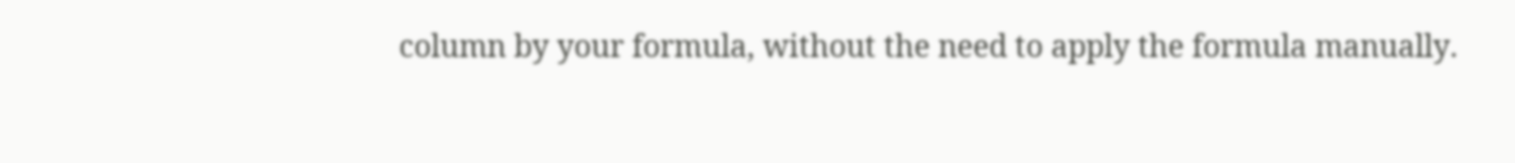column by your formula, without the need to apply the formula manually.